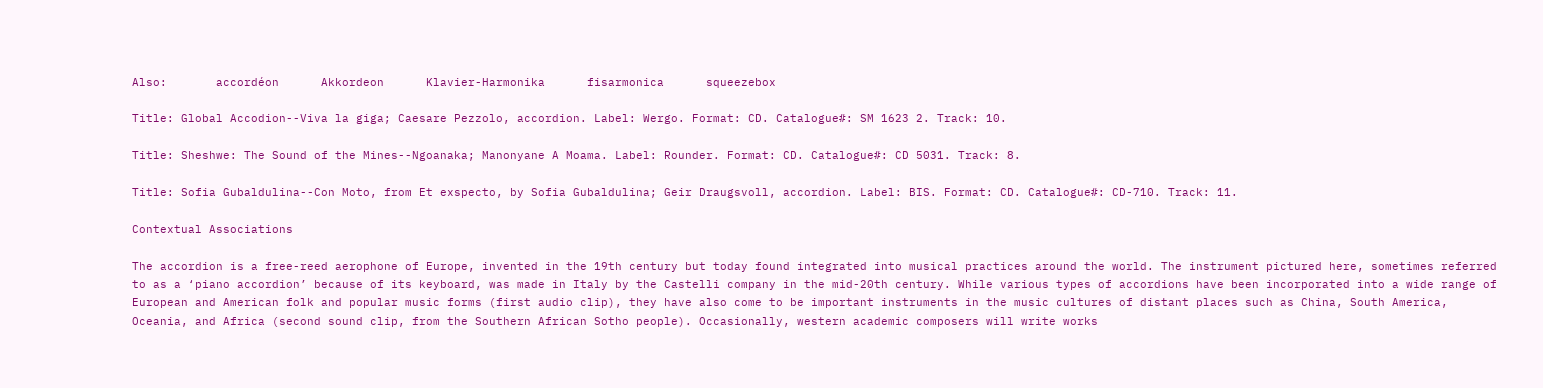Also:       accordéon      Akkordeon      Klavier-Harmonika      fisarmonica      squeezebox

Title: Global Accodion--Viva la giga; Caesare Pezzolo, accordion. Label: Wergo. Format: CD. Catalogue#: SM 1623 2. Track: 10.

Title: Sheshwe: The Sound of the Mines--Ngoanaka; Manonyane A Moama. Label: Rounder. Format: CD. Catalogue#: CD 5031. Track: 8.

Title: Sofia Gubaldulina--Con Moto, from Et exspecto, by Sofia Gubaldulina; Geir Draugsvoll, accordion. Label: BIS. Format: CD. Catalogue#: CD-710. Track: 11.

Contextual Associations

The accordion is a free-reed aerophone of Europe, invented in the 19th century but today found integrated into musical practices around the world. The instrument pictured here, sometimes referred to as a ‘piano accordion’ because of its keyboard, was made in Italy by the Castelli company in the mid-20th century. While various types of accordions have been incorporated into a wide range of European and American folk and popular music forms (first audio clip), they have also come to be important instruments in the music cultures of distant places such as China, South America, Oceania, and Africa (second sound clip, from the Southern African Sotho people). Occasionally, western academic composers will write works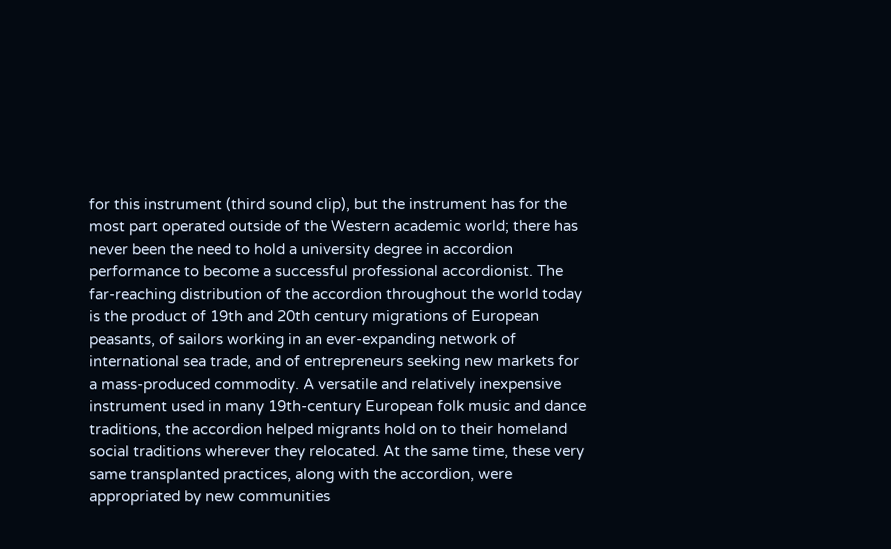for this instrument (third sound clip), but the instrument has for the most part operated outside of the Western academic world; there has never been the need to hold a university degree in accordion performance to become a successful professional accordionist. The far-reaching distribution of the accordion throughout the world today is the product of 19th and 20th century migrations of European peasants, of sailors working in an ever-expanding network of international sea trade, and of entrepreneurs seeking new markets for a mass-produced commodity. A versatile and relatively inexpensive instrument used in many 19th-century European folk music and dance traditions, the accordion helped migrants hold on to their homeland social traditions wherever they relocated. At the same time, these very same transplanted practices, along with the accordion, were appropriated by new communities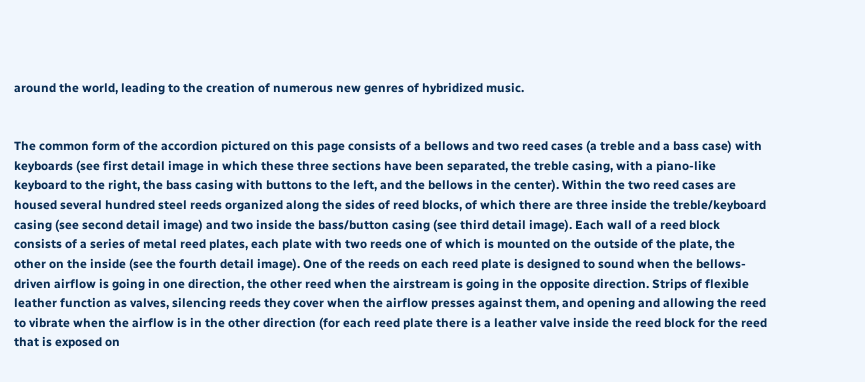around the world, leading to the creation of numerous new genres of hybridized music.


The common form of the accordion pictured on this page consists of a bellows and two reed cases (a treble and a bass case) with keyboards (see first detail image in which these three sections have been separated, the treble casing, with a piano-like keyboard to the right, the bass casing with buttons to the left, and the bellows in the center). Within the two reed cases are housed several hundred steel reeds organized along the sides of reed blocks, of which there are three inside the treble/keyboard casing (see second detail image) and two inside the bass/button casing (see third detail image). Each wall of a reed block consists of a series of metal reed plates, each plate with two reeds one of which is mounted on the outside of the plate, the other on the inside (see the fourth detail image). One of the reeds on each reed plate is designed to sound when the bellows-driven airflow is going in one direction, the other reed when the airstream is going in the opposite direction. Strips of flexible leather function as valves, silencing reeds they cover when the airflow presses against them, and opening and allowing the reed to vibrate when the airflow is in the other direction (for each reed plate there is a leather valve inside the reed block for the reed that is exposed on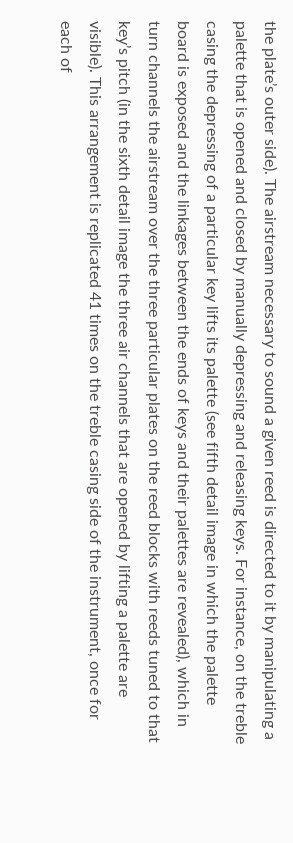the plate’s outer side). The airstream necessary to sound a given reed is directed to it by manipulating a palette that is opened and closed by manually depressing and releasing keys. For instance, on the treble casing the depressing of a particular key lifts its palette (see fifth detail image in which the palette board is exposed and the linkages between the ends of keys and their palettes are revealed), which in turn channels the airstream over the three particular plates on the reed blocks with reeds tuned to that key’s pitch (in the sixth detail image the three air channels that are opened by lifting a palette are visible). This arrangement is replicated 41 times on the treble casing side of the instrument, once for each of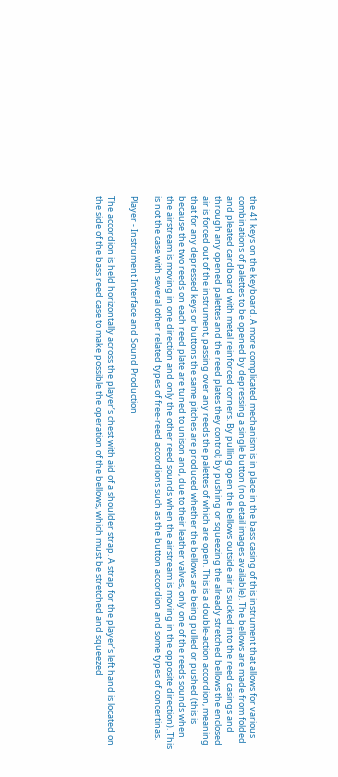the 41 keys on the keyboard. A more complicated mechanism is in place in the bass casing of this instrument that allows for various combinations of palettes to be opened by depressing a single button (no detail images available). The bellows are made from folded and pleated cardboard with metal reinforced corners. By pulling open the bellows outside air is sucked into the reed casings and through any opened palettes and the reed plates they control; by pushing or squeezing the already stretched bellows the enclosed air is forced out of the instrument, passing over any reeds the palettes of which are open. This is a double-action accordion, meaning that for any depressed keys or buttons the same pitches are produced whether the bellows are being pulled or pushed (this is because the two reeds on each reed plate are tuned to unison and, due to their leather valves, only one of the reeds sounds when the airstream is moving in one direction and only the other reed sounds when the airstream is moving in the opposite direction). This is not the case with several other related types of free-reed accordions such as the button accordion and some types of concertinas.

Player - Instrument Interface and Sound Production

The accordion is held horizontally across the player’s chest with aid of a shoulder strap. A strap for the player’s left hand is located on the side of the bass reed case to make possible the operation of the bellows, which must be stretched and squeezed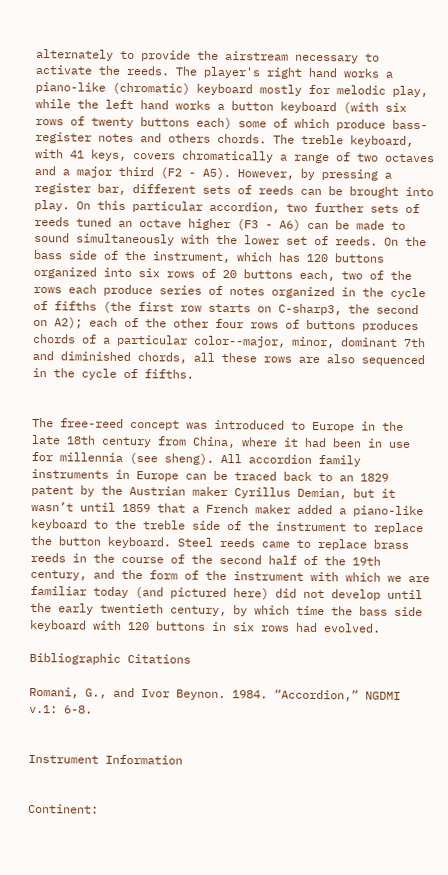alternately to provide the airstream necessary to activate the reeds. The player's right hand works a piano-like (chromatic) keyboard mostly for melodic play, while the left hand works a button keyboard (with six rows of twenty buttons each) some of which produce bass-register notes and others chords. The treble keyboard, with 41 keys, covers chromatically a range of two octaves and a major third (F2 - A5). However, by pressing a register bar, different sets of reeds can be brought into play. On this particular accordion, two further sets of reeds tuned an octave higher (F3 - A6) can be made to sound simultaneously with the lower set of reeds. On the bass side of the instrument, which has 120 buttons organized into six rows of 20 buttons each, two of the rows each produce series of notes organized in the cycle of fifths (the first row starts on C-sharp3, the second on A2); each of the other four rows of buttons produces chords of a particular color--major, minor, dominant 7th and diminished chords, all these rows are also sequenced in the cycle of fifths.


The free-reed concept was introduced to Europe in the late 18th century from China, where it had been in use for millennia (see sheng). All accordion family instruments in Europe can be traced back to an 1829 patent by the Austrian maker Cyrillus Demian, but it wasn’t until 1859 that a French maker added a piano-like keyboard to the treble side of the instrument to replace the button keyboard. Steel reeds came to replace brass reeds in the course of the second half of the 19th century, and the form of the instrument with which we are familiar today (and pictured here) did not develop until the early twentieth century, by which time the bass side keyboard with 120 buttons in six rows had evolved.

Bibliographic Citations

Romani, G., and Ivor Beynon. 1984. “Accordion,” NGDMI v.1: 6-8.


Instrument Information


Continent: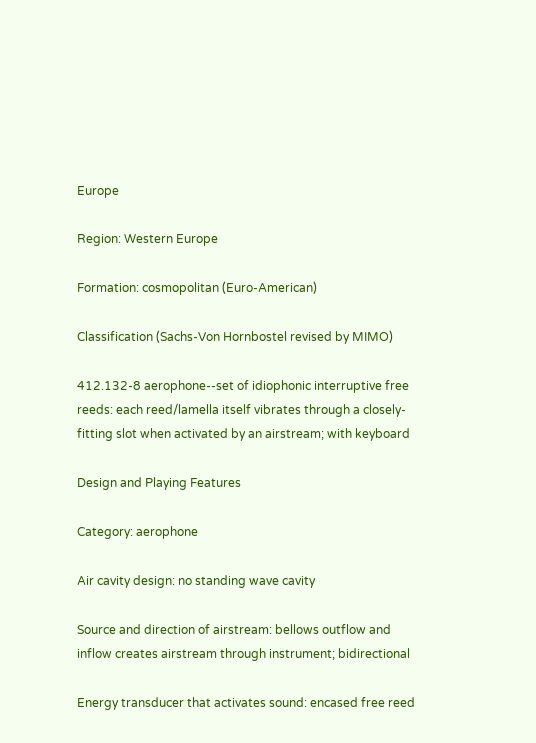Europe

Region: Western Europe

Formation: cosmopolitan (Euro-American)

Classification (Sachs-Von Hornbostel revised by MIMO)

412.132-8 aerophone--set of idiophonic interruptive free reeds: each reed/lamella itself vibrates through a closely-fitting slot when activated by an airstream; with keyboard

Design and Playing Features

Category: aerophone

Air cavity design: no standing wave cavity

Source and direction of airstream: bellows outflow and inflow creates airstream through instrument; bidirectional

Energy transducer that activates sound: encased free reed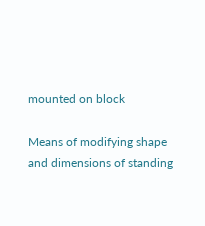mounted on block

Means of modifying shape and dimensions of standing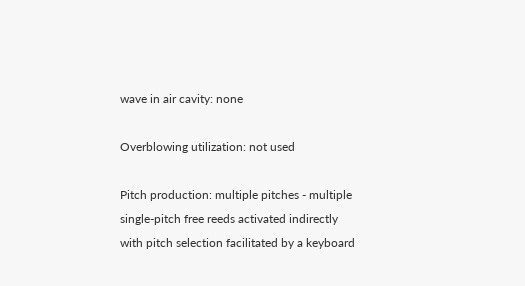wave in air cavity: none

Overblowing utilization: not used

Pitch production: multiple pitches - multiple single-pitch free reeds activated indirectly with pitch selection facilitated by a keyboard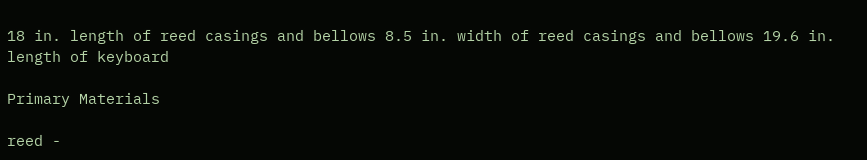18 in. length of reed casings and bellows 8.5 in. width of reed casings and bellows 19.6 in. length of keyboard

Primary Materials

reed -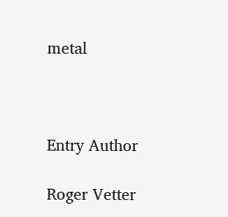metal



Entry Author

Roger Vetter